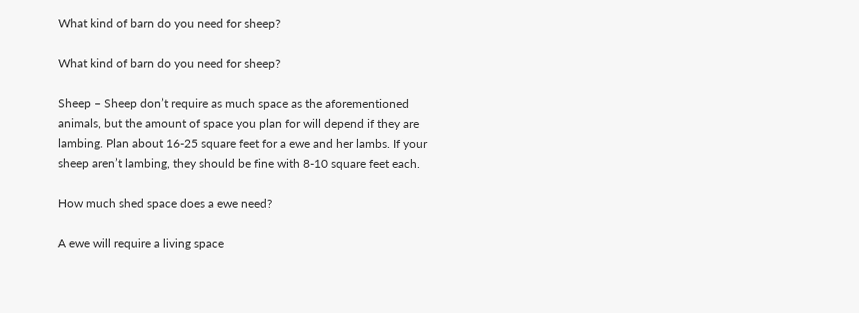What kind of barn do you need for sheep?

What kind of barn do you need for sheep?

Sheep – Sheep don’t require as much space as the aforementioned animals, but the amount of space you plan for will depend if they are lambing. Plan about 16-25 square feet for a ewe and her lambs. If your sheep aren’t lambing, they should be fine with 8-10 square feet each.

How much shed space does a ewe need?

A ewe will require a living space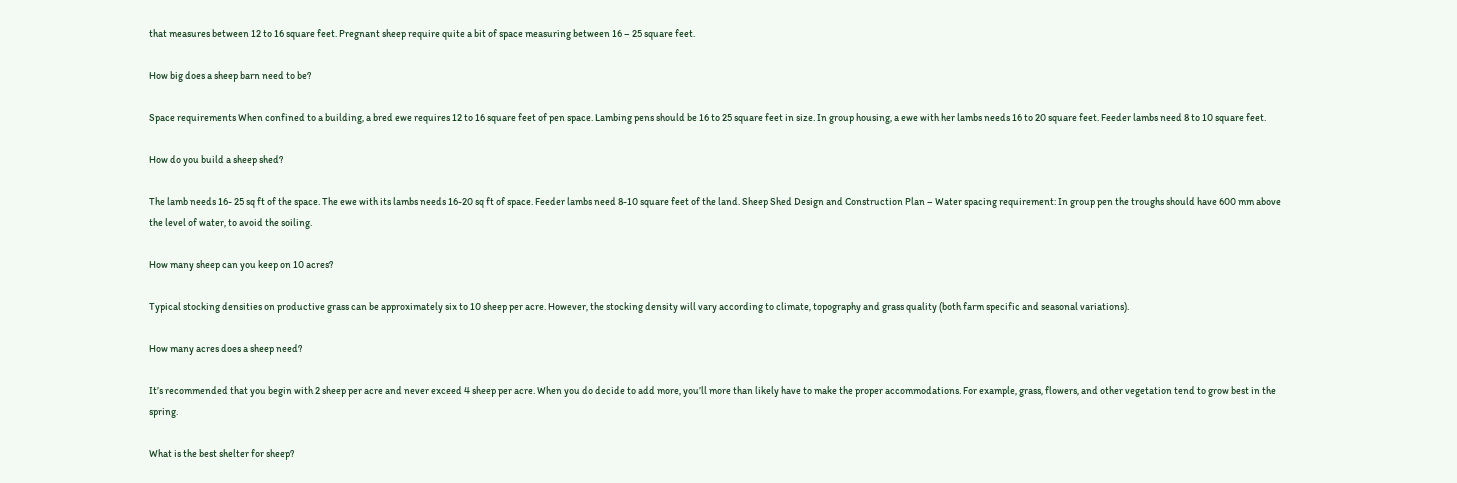that measures between 12 to 16 square feet. Pregnant sheep require quite a bit of space measuring between 16 – 25 square feet.

How big does a sheep barn need to be?

Space requirements When confined to a building, a bred ewe requires 12 to 16 square feet of pen space. Lambing pens should be 16 to 25 square feet in size. In group housing, a ewe with her lambs needs 16 to 20 square feet. Feeder lambs need 8 to 10 square feet.

How do you build a sheep shed?

The lamb needs 16- 25 sq ft of the space. The ewe with its lambs needs 16-20 sq ft of space. Feeder lambs need 8-10 square feet of the land. Sheep Shed Design and Construction Plan – Water spacing requirement: In group pen the troughs should have 600 mm above the level of water, to avoid the soiling.

How many sheep can you keep on 10 acres?

Typical stocking densities on productive grass can be approximately six to 10 sheep per acre. However, the stocking density will vary according to climate, topography and grass quality (both farm specific and seasonal variations).

How many acres does a sheep need?

It’s recommended that you begin with 2 sheep per acre and never exceed 4 sheep per acre. When you do decide to add more, you’ll more than likely have to make the proper accommodations. For example, grass, flowers, and other vegetation tend to grow best in the spring.

What is the best shelter for sheep?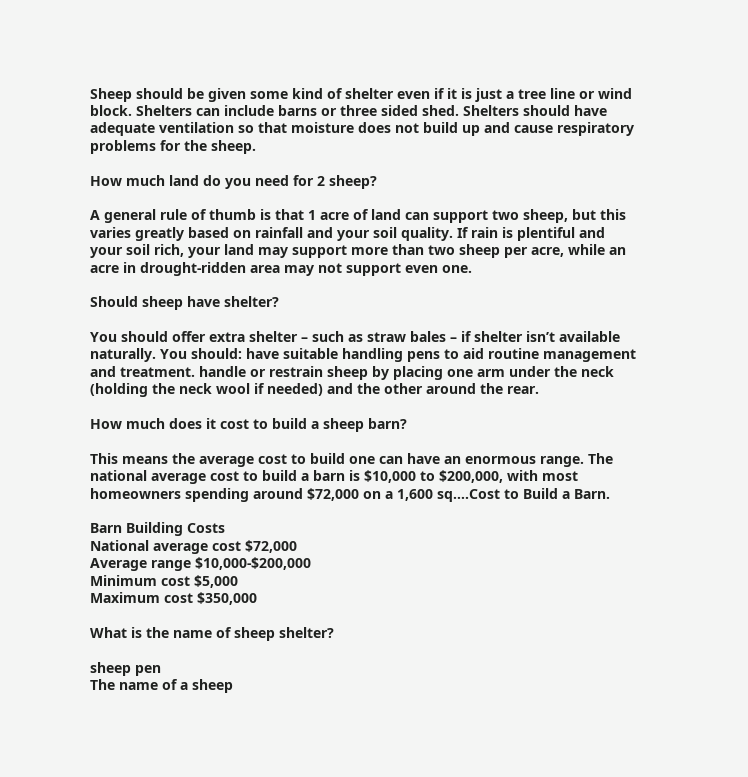Sheep should be given some kind of shelter even if it is just a tree line or wind block. Shelters can include barns or three sided shed. Shelters should have adequate ventilation so that moisture does not build up and cause respiratory problems for the sheep.

How much land do you need for 2 sheep?

A general rule of thumb is that 1 acre of land can support two sheep, but this varies greatly based on rainfall and your soil quality. If rain is plentiful and your soil rich, your land may support more than two sheep per acre, while an acre in drought-ridden area may not support even one.

Should sheep have shelter?

You should offer extra shelter – such as straw bales – if shelter isn’t available naturally. You should: have suitable handling pens to aid routine management and treatment. handle or restrain sheep by placing one arm under the neck (holding the neck wool if needed) and the other around the rear.

How much does it cost to build a sheep barn?

This means the average cost to build one can have an enormous range. The national average cost to build a barn is $10,000 to $200,000, with most homeowners spending around $72,000 on a 1,600 sq….Cost to Build a Barn.

Barn Building Costs
National average cost $72,000
Average range $10,000-$200,000
Minimum cost $5,000
Maximum cost $350,000

What is the name of sheep shelter?

sheep pen
The name of a sheep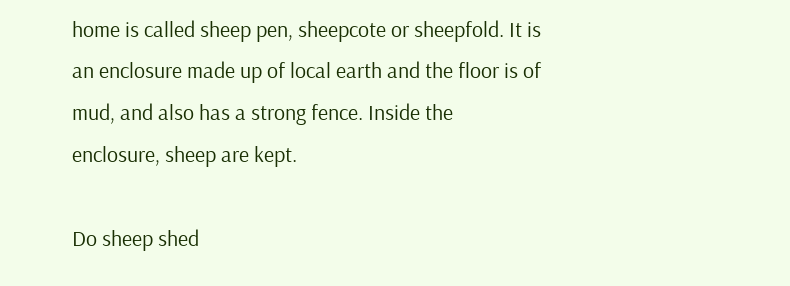home is called sheep pen, sheepcote or sheepfold. It is an enclosure made up of local earth and the floor is of mud, and also has a strong fence. Inside the enclosure, sheep are kept.

Do sheep shed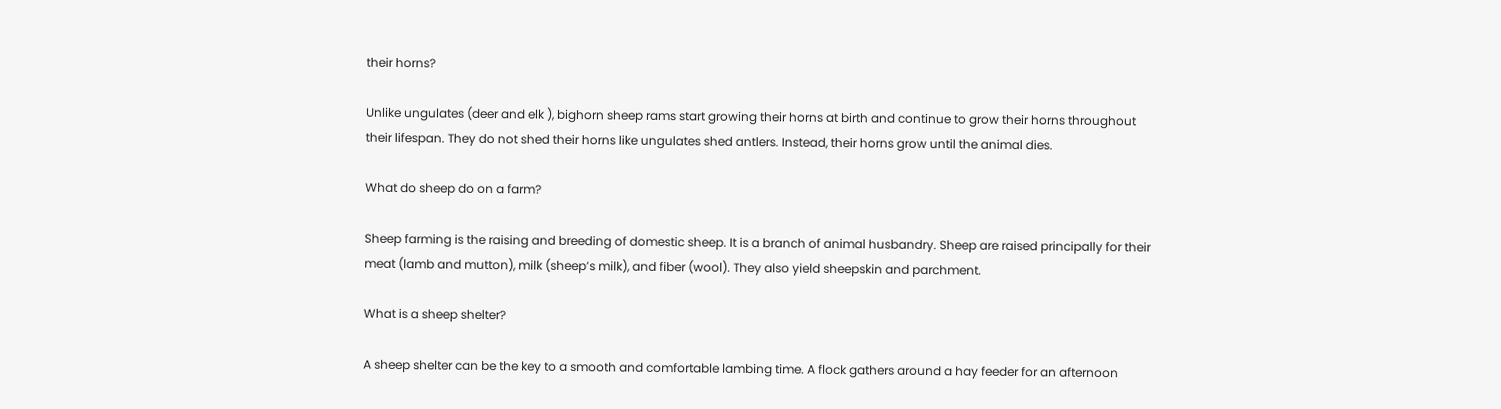their horns?

Unlike ungulates (deer and elk ), bighorn sheep rams start growing their horns at birth and continue to grow their horns throughout their lifespan. They do not shed their horns like ungulates shed antlers. Instead, their horns grow until the animal dies.

What do sheep do on a farm?

Sheep farming is the raising and breeding of domestic sheep. It is a branch of animal husbandry. Sheep are raised principally for their meat (lamb and mutton), milk (sheep’s milk), and fiber (wool). They also yield sheepskin and parchment.

What is a sheep shelter?

A sheep shelter can be the key to a smooth and comfortable lambing time. A flock gathers around a hay feeder for an afternoon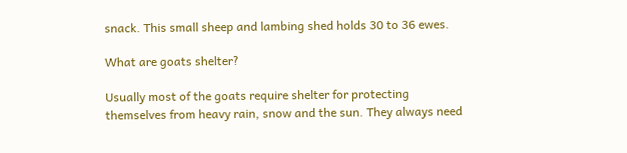snack. This small sheep and lambing shed holds 30 to 36 ewes.

What are goats shelter?

Usually most of the goats require shelter for protecting themselves from heavy rain, snow and the sun. They always need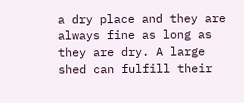a dry place and they are always fine as long as they are dry. A large shed can fulfill their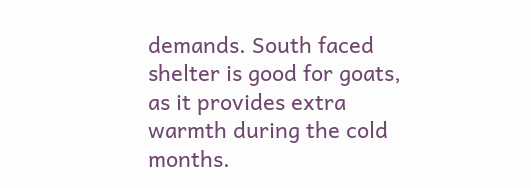demands. South faced shelter is good for goats, as it provides extra warmth during the cold months.